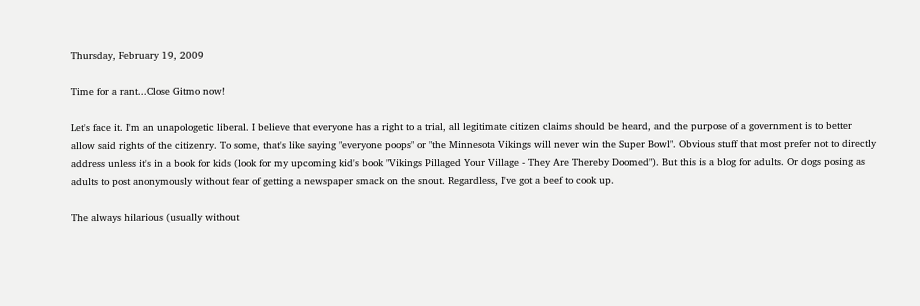Thursday, February 19, 2009

Time for a rant...Close Gitmo now!

Let's face it. I'm an unapologetic liberal. I believe that everyone has a right to a trial, all legitimate citizen claims should be heard, and the purpose of a government is to better allow said rights of the citizenry. To some, that's like saying "everyone poops" or "the Minnesota Vikings will never win the Super Bowl". Obvious stuff that most prefer not to directly address unless it's in a book for kids (look for my upcoming kid's book "Vikings Pillaged Your Village - They Are Thereby Doomed"). But this is a blog for adults. Or dogs posing as adults to post anonymously without fear of getting a newspaper smack on the snout. Regardless, I've got a beef to cook up.

The always hilarious (usually without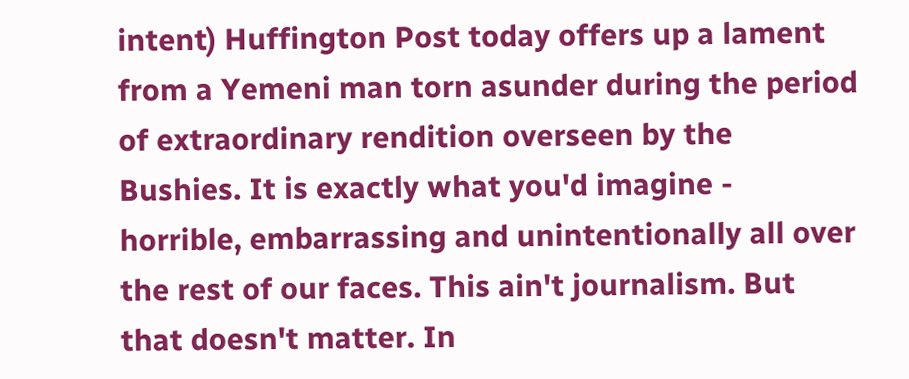intent) Huffington Post today offers up a lament from a Yemeni man torn asunder during the period of extraordinary rendition overseen by the Bushies. It is exactly what you'd imagine - horrible, embarrassing and unintentionally all over the rest of our faces. This ain't journalism. But that doesn't matter. In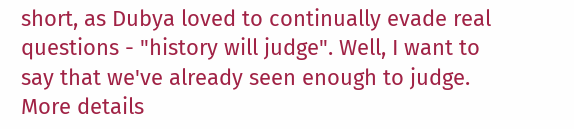short, as Dubya loved to continually evade real questions - "history will judge". Well, I want to say that we've already seen enough to judge. More details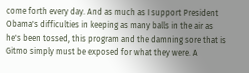come forth every day. And as much as I support President Obama's difficulties in keeping as many balls in the air as he's been tossed, this program and the damning sore that is Gitmo simply must be exposed for what they were. A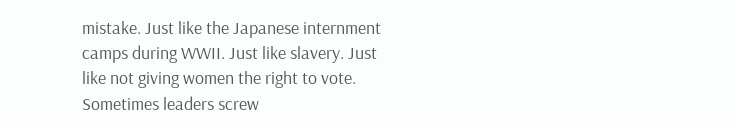mistake. Just like the Japanese internment camps during WWII. Just like slavery. Just like not giving women the right to vote. Sometimes leaders screw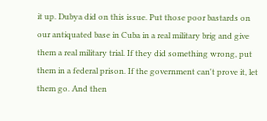it up. Dubya did on this issue. Put those poor bastards on our antiquated base in Cuba in a real military brig and give them a real military trial. If they did something wrong, put them in a federal prison. If the government can't prove it, let them go. And then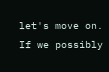let's move on. If we possibly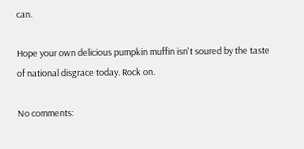can.

Hope your own delicious pumpkin muffin isn't soured by the taste of national disgrace today. Rock on.

No comments: